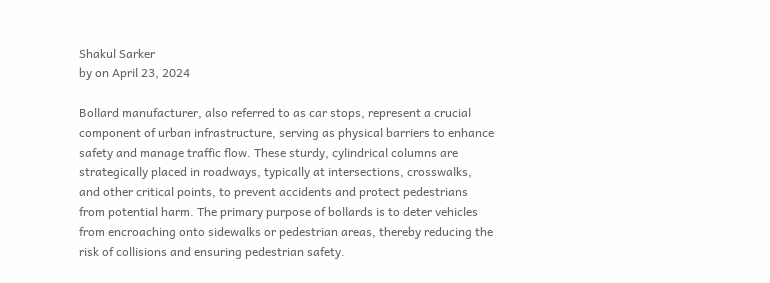Shakul Sarker
by on April 23, 2024

Bollard manufacturer, also referred to as car stops, represent a crucial component of urban infrastructure, serving as physical barriers to enhance safety and manage traffic flow. These sturdy, cylindrical columns are strategically placed in roadways, typically at intersections, crosswalks, and other critical points, to prevent accidents and protect pedestrians from potential harm. The primary purpose of bollards is to deter vehicles from encroaching onto sidewalks or pedestrian areas, thereby reducing the risk of collisions and ensuring pedestrian safety.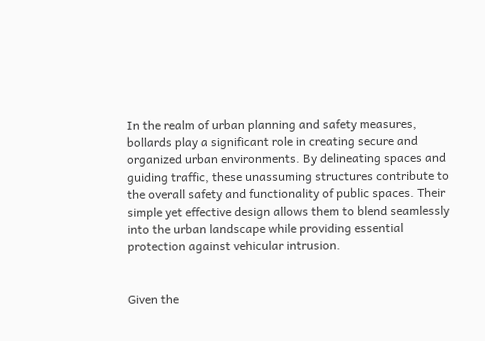In the realm of urban planning and safety measures, bollards play a significant role in creating secure and organized urban environments. By delineating spaces and guiding traffic, these unassuming structures contribute to the overall safety and functionality of public spaces. Their simple yet effective design allows them to blend seamlessly into the urban landscape while providing essential protection against vehicular intrusion.


Given the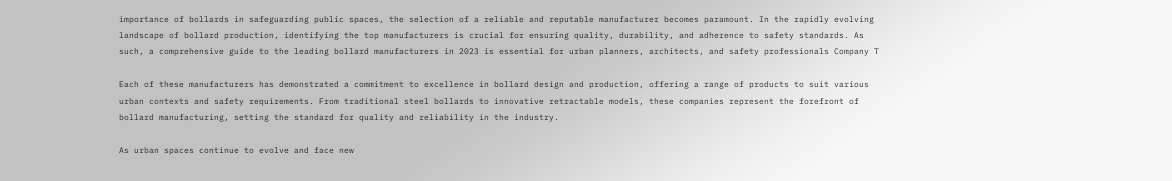importance of bollards in safeguarding public spaces, the selection of a reliable and reputable manufacturer becomes paramount. In the rapidly evolving landscape of bollard production, identifying the top manufacturers is crucial for ensuring quality, durability, and adherence to safety standards. As such, a comprehensive guide to the leading bollard manufacturers in 2023 is essential for urban planners, architects, and safety professionals Company T

Each of these manufacturers has demonstrated a commitment to excellence in bollard design and production, offering a range of products to suit various urban contexts and safety requirements. From traditional steel bollards to innovative retractable models, these companies represent the forefront of bollard manufacturing, setting the standard for quality and reliability in the industry.

As urban spaces continue to evolve and face new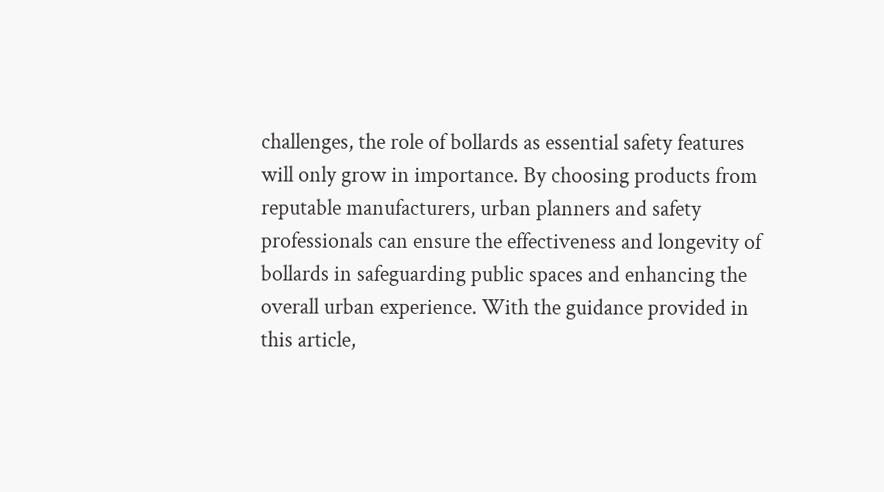challenges, the role of bollards as essential safety features will only grow in importance. By choosing products from reputable manufacturers, urban planners and safety professionals can ensure the effectiveness and longevity of bollards in safeguarding public spaces and enhancing the overall urban experience. With the guidance provided in this article,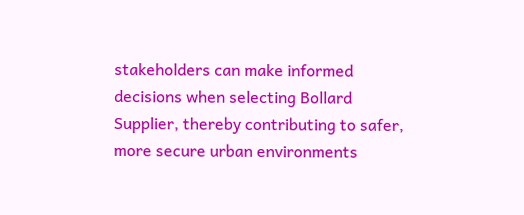stakeholders can make informed decisions when selecting Bollard Supplier, thereby contributing to safer, more secure urban environments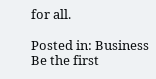for all.

Posted in: Business
Be the first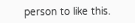person to like this.